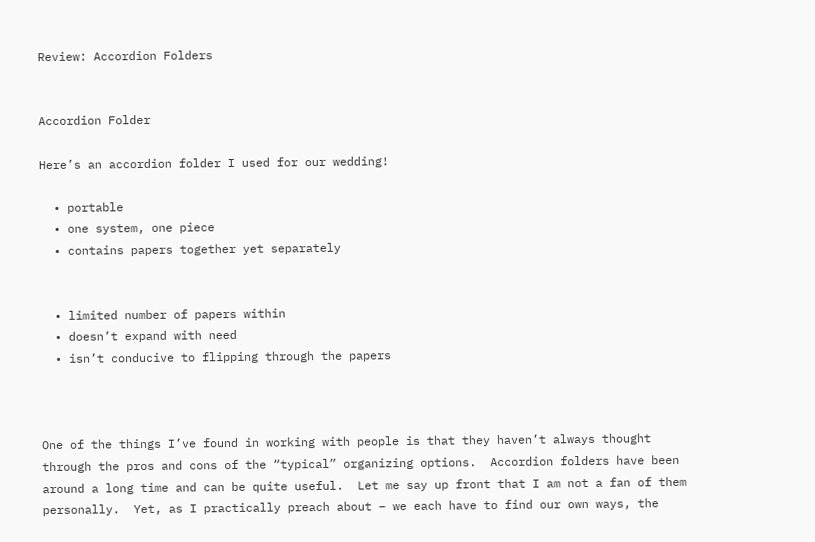Review: Accordion Folders


Accordion Folder

Here’s an accordion folder I used for our wedding!

  • portable
  • one system, one piece
  • contains papers together yet separately


  • limited number of papers within
  • doesn’t expand with need
  • isn’t conducive to flipping through the papers



One of the things I’ve found in working with people is that they haven’t always thought through the pros and cons of the “typical” organizing options.  Accordion folders have been around a long time and can be quite useful.  Let me say up front that I am not a fan of them personally.  Yet, as I practically preach about – we each have to find our own ways, the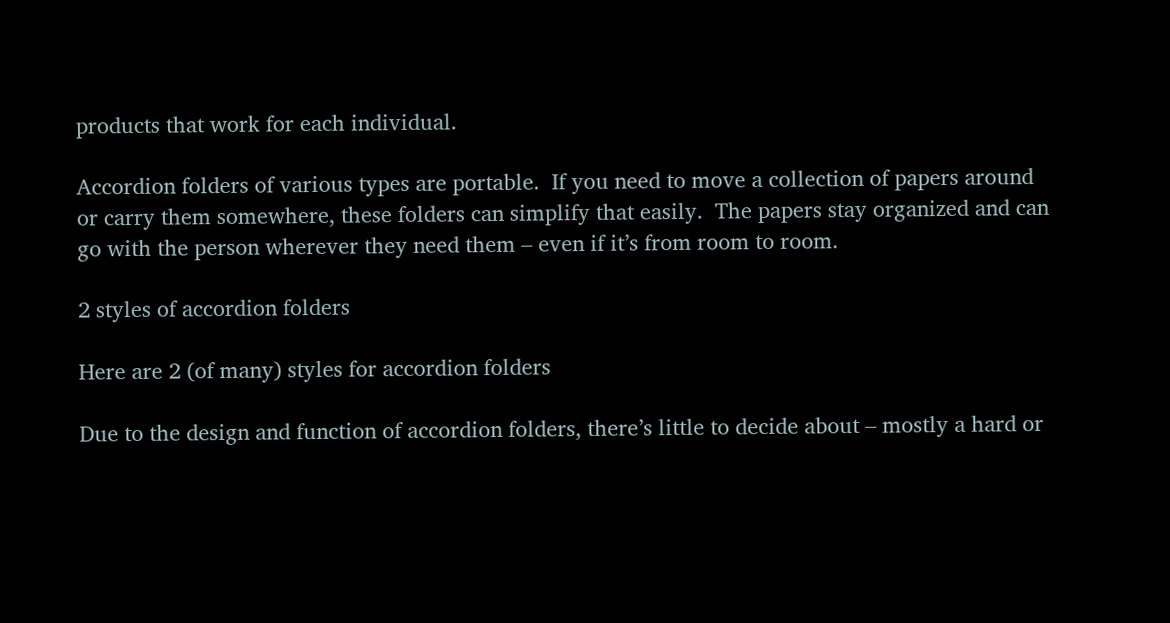products that work for each individual.

Accordion folders of various types are portable.  If you need to move a collection of papers around or carry them somewhere, these folders can simplify that easily.  The papers stay organized and can go with the person wherever they need them – even if it’s from room to room.

2 styles of accordion folders

Here are 2 (of many) styles for accordion folders

Due to the design and function of accordion folders, there’s little to decide about – mostly a hard or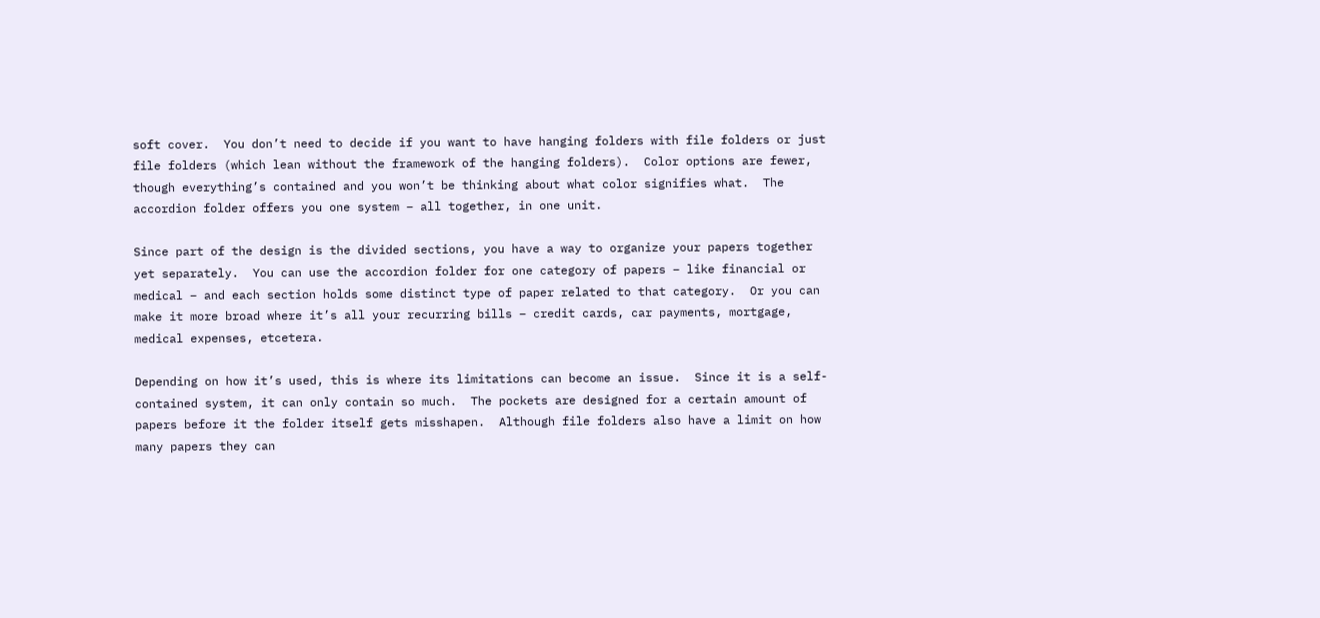soft cover.  You don’t need to decide if you want to have hanging folders with file folders or just file folders (which lean without the framework of the hanging folders).  Color options are fewer, though everything’s contained and you won’t be thinking about what color signifies what.  The accordion folder offers you one system – all together, in one unit.

Since part of the design is the divided sections, you have a way to organize your papers together yet separately.  You can use the accordion folder for one category of papers – like financial or medical – and each section holds some distinct type of paper related to that category.  Or you can make it more broad where it’s all your recurring bills – credit cards, car payments, mortgage, medical expenses, etcetera.

Depending on how it’s used, this is where its limitations can become an issue.  Since it is a self-contained system, it can only contain so much.  The pockets are designed for a certain amount of papers before it the folder itself gets misshapen.  Although file folders also have a limit on how many papers they can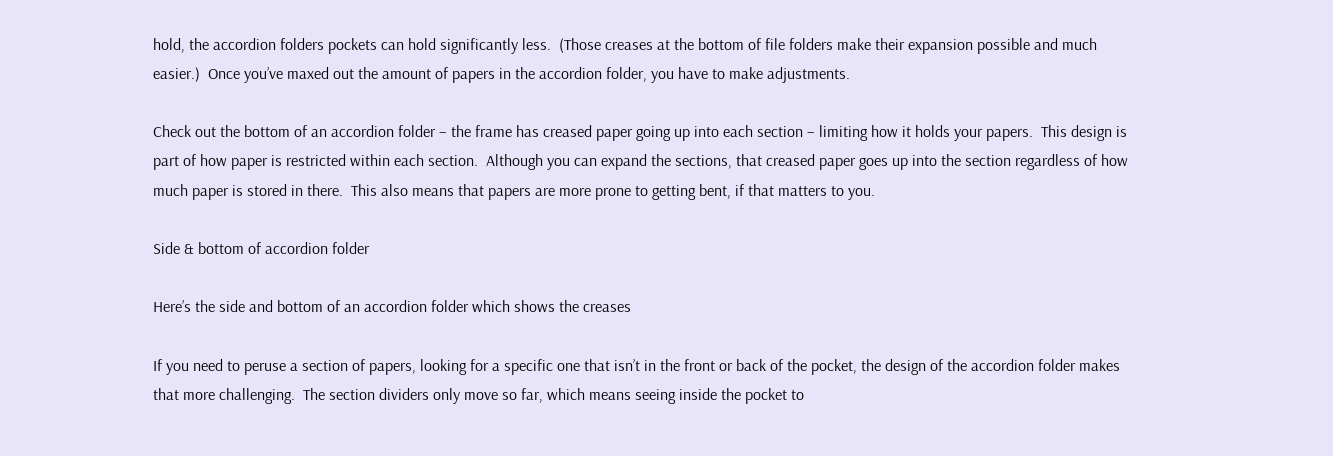hold, the accordion folders pockets can hold significantly less.  (Those creases at the bottom of file folders make their expansion possible and much easier.)  Once you’ve maxed out the amount of papers in the accordion folder, you have to make adjustments.

Check out the bottom of an accordion folder – the frame has creased paper going up into each section – limiting how it holds your papers.  This design is part of how paper is restricted within each section.  Although you can expand the sections, that creased paper goes up into the section regardless of how much paper is stored in there.  This also means that papers are more prone to getting bent, if that matters to you.

Side & bottom of accordion folder

Here’s the side and bottom of an accordion folder which shows the creases

If you need to peruse a section of papers, looking for a specific one that isn’t in the front or back of the pocket, the design of the accordion folder makes that more challenging.  The section dividers only move so far, which means seeing inside the pocket to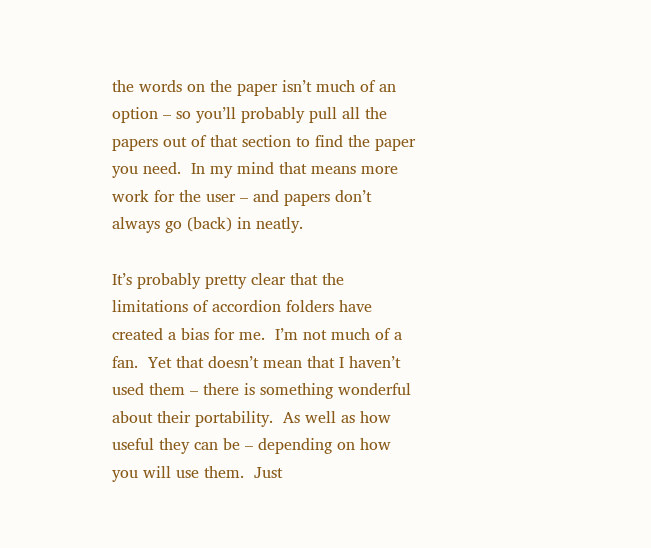the words on the paper isn’t much of an option – so you’ll probably pull all the papers out of that section to find the paper you need.  In my mind that means more work for the user – and papers don’t always go (back) in neatly.

It’s probably pretty clear that the limitations of accordion folders have created a bias for me.  I’m not much of a fan.  Yet that doesn’t mean that I haven’t used them – there is something wonderful about their portability.  As well as how useful they can be – depending on how you will use them.  Just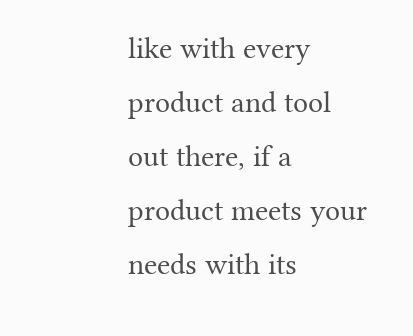like with every product and tool out there, if a product meets your needs with its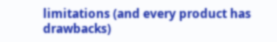limitations (and every product has drawbacks)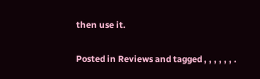then use it.

Posted in Reviews and tagged , , , , , , .